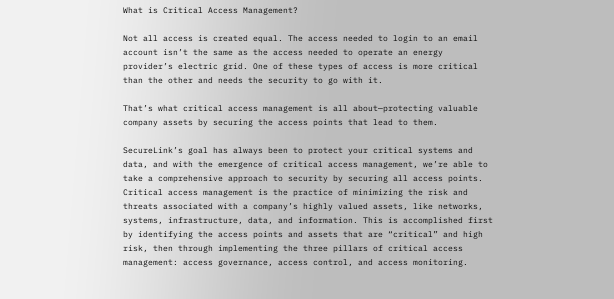What is Critical Access Management?

Not all access is created equal. The access needed to login to an email account isn’t the same as the access needed to operate an energy provider’s electric grid. One of these types of access is more critical than the other and needs the security to go with it.

That’s what critical access management is all about—protecting valuable company assets by securing the access points that lead to them.

SecureLink’s goal has always been to protect your critical systems and data, and with the emergence of critical access management, we’re able to take a comprehensive approach to security by securing all access points. Critical access management is the practice of minimizing the risk and threats associated with a company’s highly valued assets, like networks, systems, infrastructure, data, and information. This is accomplished first by identifying the access points and assets that are “critical” and high risk, then through implementing the three pillars of critical access management: access governance, access control, and access monitoring.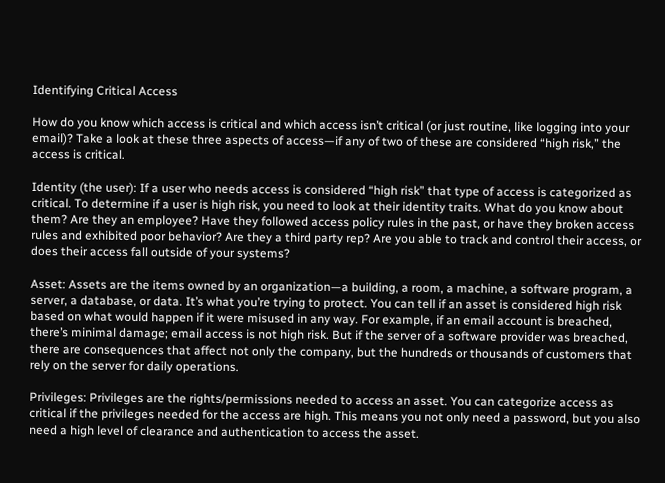Identifying Critical Access

How do you know which access is critical and which access isn’t critical (or just routine, like logging into your email)? Take a look at these three aspects of access—if any of two of these are considered “high risk,” the access is critical.

Identity (the user): If a user who needs access is considered “high risk” that type of access is categorized as critical. To determine if a user is high risk, you need to look at their identity traits. What do you know about them? Are they an employee? Have they followed access policy rules in the past, or have they broken access rules and exhibited poor behavior? Are they a third party rep? Are you able to track and control their access, or does their access fall outside of your systems?

Asset: Assets are the items owned by an organization—a building, a room, a machine, a software program, a server, a database, or data. It’s what you’re trying to protect. You can tell if an asset is considered high risk based on what would happen if it were misused in any way. For example, if an email account is breached, there’s minimal damage; email access is not high risk. But if the server of a software provider was breached, there are consequences that affect not only the company, but the hundreds or thousands of customers that rely on the server for daily operations.

Privileges: Privileges are the rights/permissions needed to access an asset. You can categorize access as critical if the privileges needed for the access are high. This means you not only need a password, but you also need a high level of clearance and authentication to access the asset.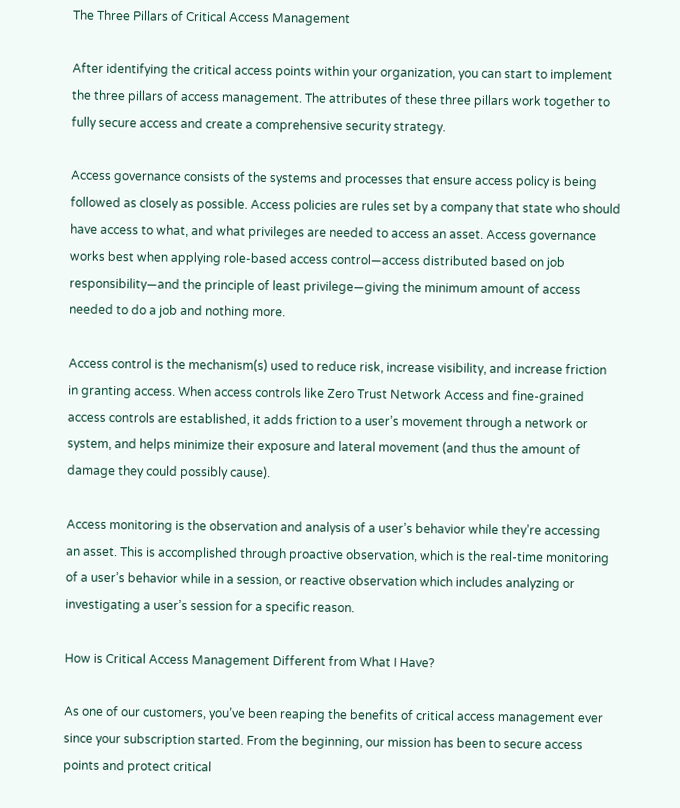The Three Pillars of Critical Access Management

After identifying the critical access points within your organization, you can start to implement the three pillars of access management. The attributes of these three pillars work together to fully secure access and create a comprehensive security strategy.

Access governance consists of the systems and processes that ensure access policy is being followed as closely as possible. Access policies are rules set by a company that state who should have access to what, and what privileges are needed to access an asset. Access governance works best when applying role-based access control—access distributed based on job responsibility—and the principle of least privilege—giving the minimum amount of access needed to do a job and nothing more.

Access control is the mechanism(s) used to reduce risk, increase visibility, and increase friction in granting access. When access controls like Zero Trust Network Access and fine-grained access controls are established, it adds friction to a user’s movement through a network or system, and helps minimize their exposure and lateral movement (and thus the amount of damage they could possibly cause).

Access monitoring is the observation and analysis of a user’s behavior while they’re accessing an asset. This is accomplished through proactive observation, which is the real-time monitoring of a user’s behavior while in a session, or reactive observation which includes analyzing or investigating a user’s session for a specific reason.

How is Critical Access Management Different from What I Have?

As one of our customers, you’ve been reaping the benefits of critical access management ever since your subscription started. From the beginning, our mission has been to secure access points and protect critical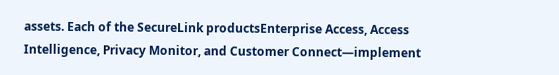assets. Each of the SecureLink productsEnterprise Access, Access Intelligence, Privacy Monitor, and Customer Connect—implement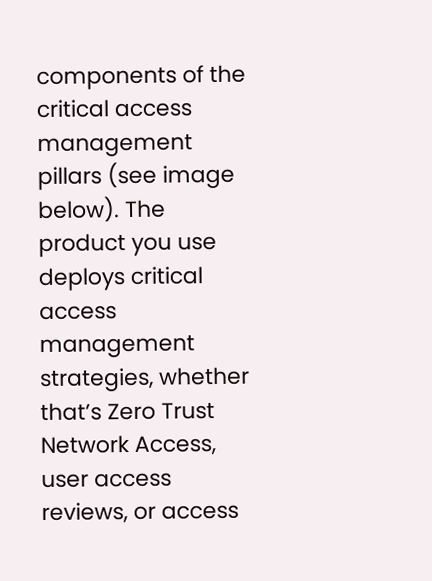components of the critical access management pillars (see image below). The product you use deploys critical access management strategies, whether that’s Zero Trust Network Access, user access reviews, or access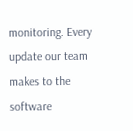monitoring. Every update our team makes to the software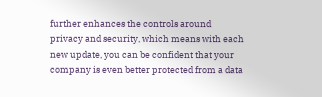further enhances the controls around privacy and security, which means with each new update, you can be confident that your company is even better protected from a data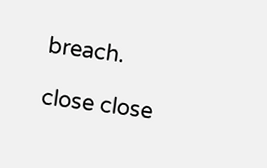breach.

close close